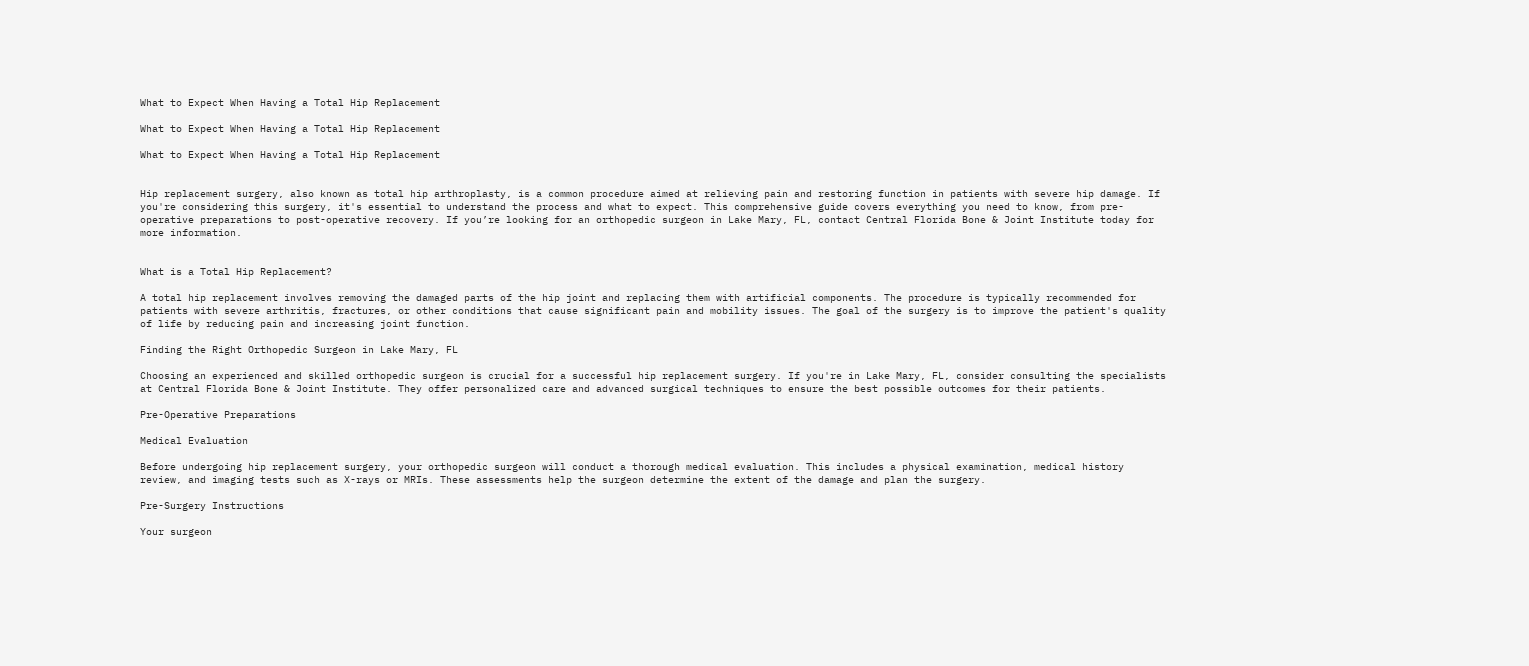What to Expect When Having a Total Hip Replacement

What to Expect When Having a Total Hip Replacement

What to Expect When Having a Total Hip Replacement


Hip replacement surgery, also known as total hip arthroplasty, is a common procedure aimed at relieving pain and restoring function in patients with severe hip damage. If you're considering this surgery, it's essential to understand the process and what to expect. This comprehensive guide covers everything you need to know, from pre-operative preparations to post-operative recovery. If you’re looking for an orthopedic surgeon in Lake Mary, FL, contact Central Florida Bone & Joint Institute today for more information.


What is a Total Hip Replacement?

A total hip replacement involves removing the damaged parts of the hip joint and replacing them with artificial components. The procedure is typically recommended for patients with severe arthritis, fractures, or other conditions that cause significant pain and mobility issues. The goal of the surgery is to improve the patient's quality of life by reducing pain and increasing joint function.

Finding the Right Orthopedic Surgeon in Lake Mary, FL

Choosing an experienced and skilled orthopedic surgeon is crucial for a successful hip replacement surgery. If you're in Lake Mary, FL, consider consulting the specialists at Central Florida Bone & Joint Institute. They offer personalized care and advanced surgical techniques to ensure the best possible outcomes for their patients.

Pre-Operative Preparations

Medical Evaluation

Before undergoing hip replacement surgery, your orthopedic surgeon will conduct a thorough medical evaluation. This includes a physical examination, medical history review, and imaging tests such as X-rays or MRIs. These assessments help the surgeon determine the extent of the damage and plan the surgery.

Pre-Surgery Instructions

Your surgeon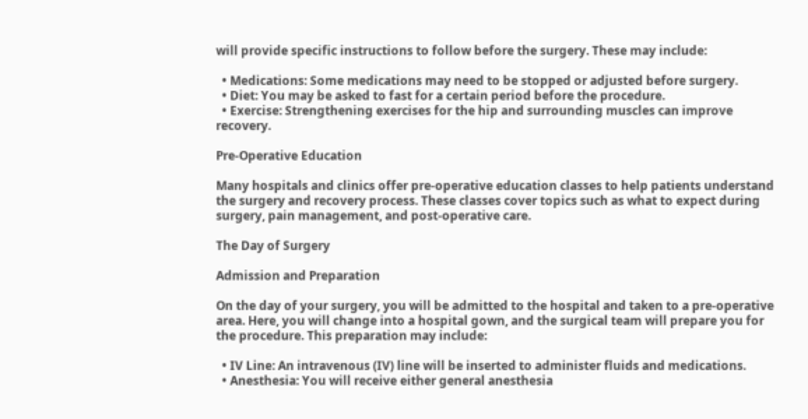will provide specific instructions to follow before the surgery. These may include:

  • Medications: Some medications may need to be stopped or adjusted before surgery.
  • Diet: You may be asked to fast for a certain period before the procedure.
  • Exercise: Strengthening exercises for the hip and surrounding muscles can improve recovery.

Pre-Operative Education

Many hospitals and clinics offer pre-operative education classes to help patients understand the surgery and recovery process. These classes cover topics such as what to expect during surgery, pain management, and post-operative care.

The Day of Surgery

Admission and Preparation

On the day of your surgery, you will be admitted to the hospital and taken to a pre-operative area. Here, you will change into a hospital gown, and the surgical team will prepare you for the procedure. This preparation may include:

  • IV Line: An intravenous (IV) line will be inserted to administer fluids and medications.
  • Anesthesia: You will receive either general anesthesia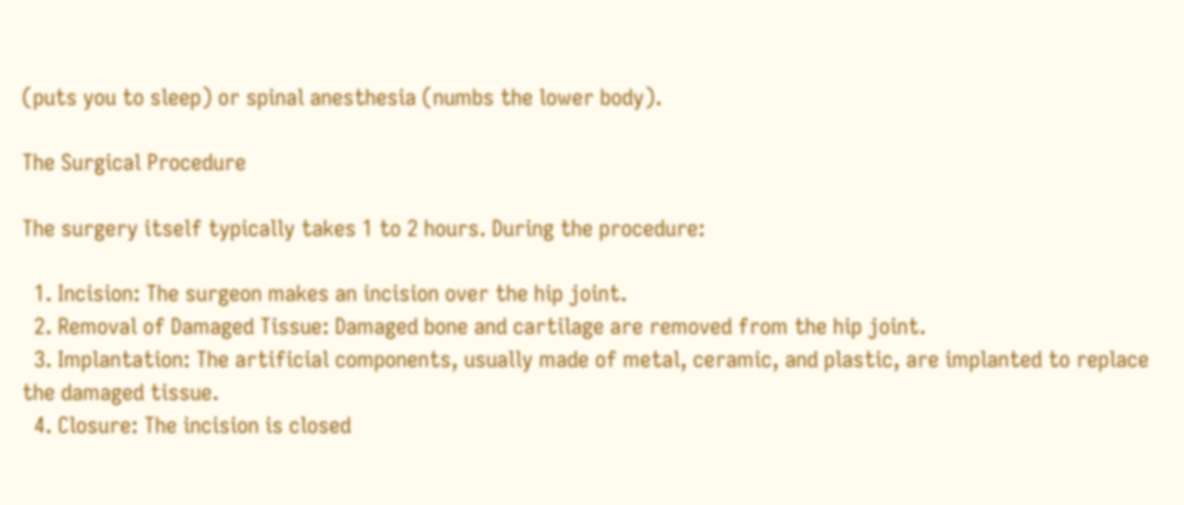(puts you to sleep) or spinal anesthesia (numbs the lower body).

The Surgical Procedure

The surgery itself typically takes 1 to 2 hours. During the procedure:

  1. Incision: The surgeon makes an incision over the hip joint.
  2. Removal of Damaged Tissue: Damaged bone and cartilage are removed from the hip joint.
  3. Implantation: The artificial components, usually made of metal, ceramic, and plastic, are implanted to replace the damaged tissue.
  4. Closure: The incision is closed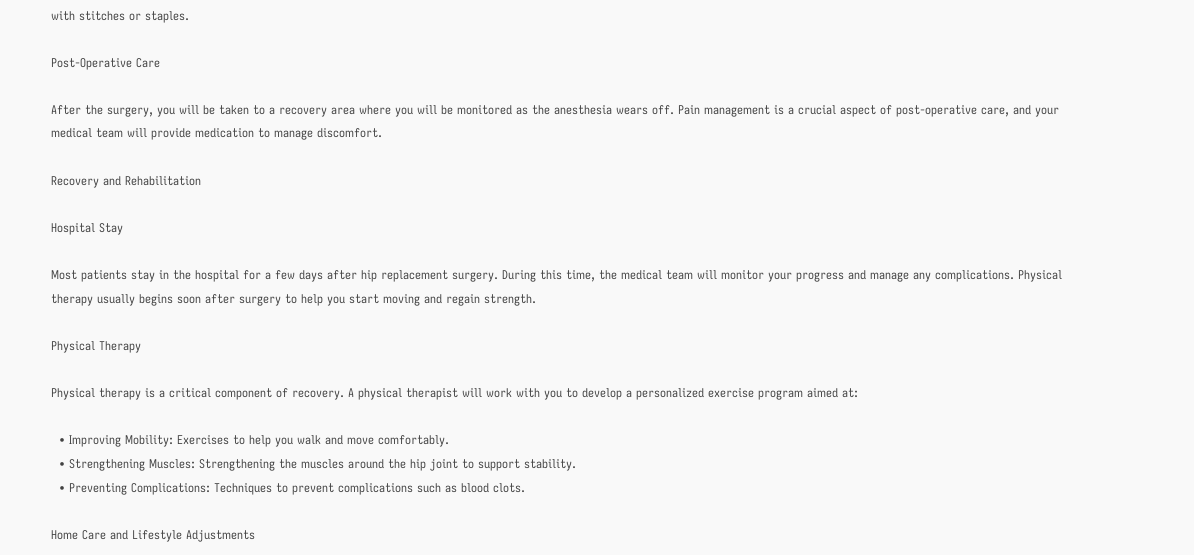with stitches or staples.

Post-Operative Care

After the surgery, you will be taken to a recovery area where you will be monitored as the anesthesia wears off. Pain management is a crucial aspect of post-operative care, and your medical team will provide medication to manage discomfort.

Recovery and Rehabilitation

Hospital Stay

Most patients stay in the hospital for a few days after hip replacement surgery. During this time, the medical team will monitor your progress and manage any complications. Physical therapy usually begins soon after surgery to help you start moving and regain strength.

Physical Therapy

Physical therapy is a critical component of recovery. A physical therapist will work with you to develop a personalized exercise program aimed at:

  • Improving Mobility: Exercises to help you walk and move comfortably.
  • Strengthening Muscles: Strengthening the muscles around the hip joint to support stability.
  • Preventing Complications: Techniques to prevent complications such as blood clots.

Home Care and Lifestyle Adjustments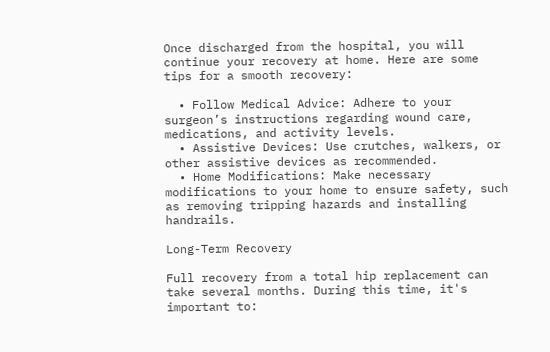Once discharged from the hospital, you will continue your recovery at home. Here are some tips for a smooth recovery:

  • Follow Medical Advice: Adhere to your surgeon’s instructions regarding wound care, medications, and activity levels.
  • Assistive Devices: Use crutches, walkers, or other assistive devices as recommended.
  • Home Modifications: Make necessary modifications to your home to ensure safety, such as removing tripping hazards and installing handrails.

Long-Term Recovery

Full recovery from a total hip replacement can take several months. During this time, it's important to: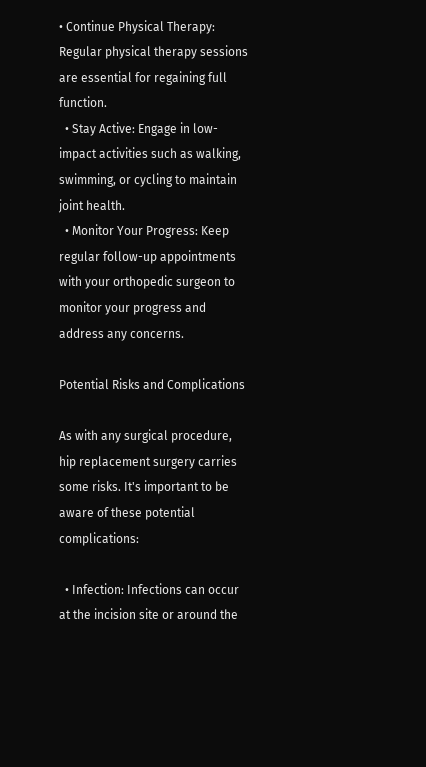• Continue Physical Therapy: Regular physical therapy sessions are essential for regaining full function.
  • Stay Active: Engage in low-impact activities such as walking, swimming, or cycling to maintain joint health.
  • Monitor Your Progress: Keep regular follow-up appointments with your orthopedic surgeon to monitor your progress and address any concerns.

Potential Risks and Complications

As with any surgical procedure, hip replacement surgery carries some risks. It's important to be aware of these potential complications:

  • Infection: Infections can occur at the incision site or around the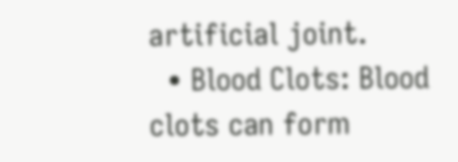artificial joint.
  • Blood Clots: Blood clots can form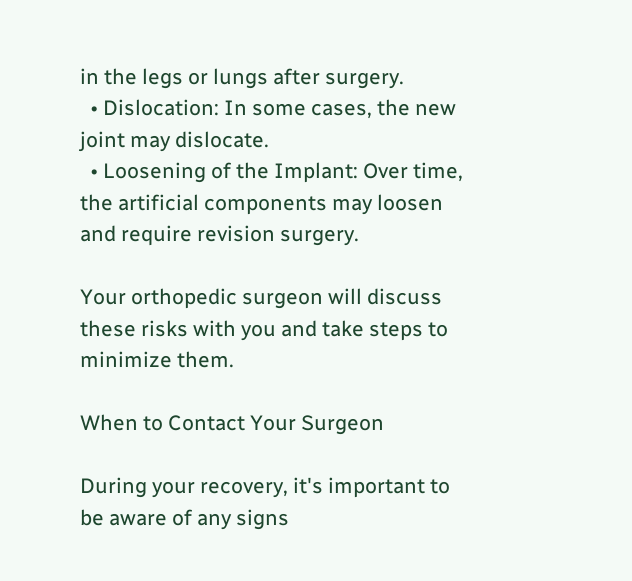in the legs or lungs after surgery.
  • Dislocation: In some cases, the new joint may dislocate.
  • Loosening of the Implant: Over time, the artificial components may loosen and require revision surgery.

Your orthopedic surgeon will discuss these risks with you and take steps to minimize them.

When to Contact Your Surgeon

During your recovery, it's important to be aware of any signs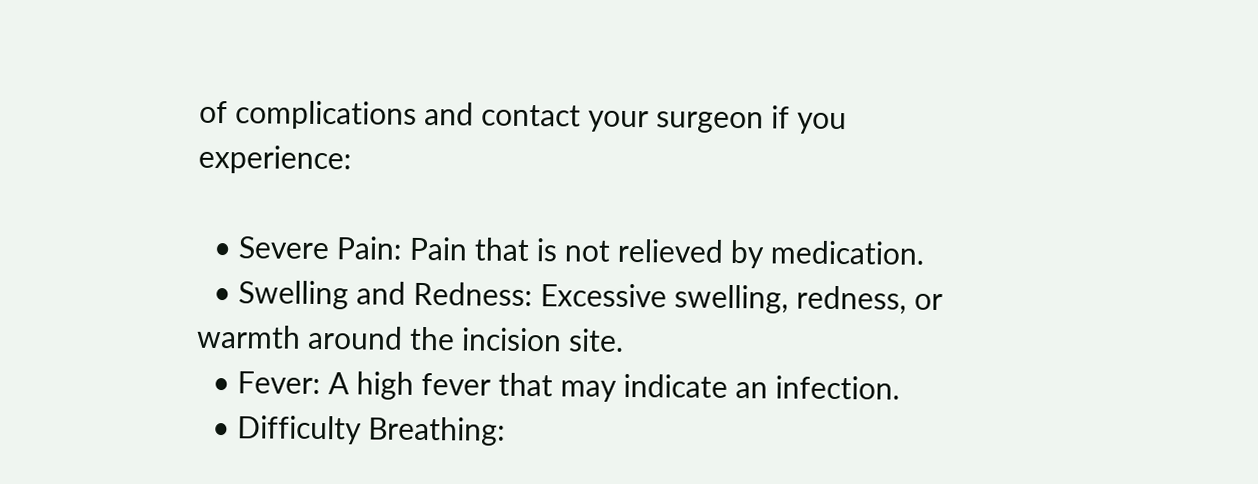of complications and contact your surgeon if you experience:

  • Severe Pain: Pain that is not relieved by medication.
  • Swelling and Redness: Excessive swelling, redness, or warmth around the incision site.
  • Fever: A high fever that may indicate an infection.
  • Difficulty Breathing: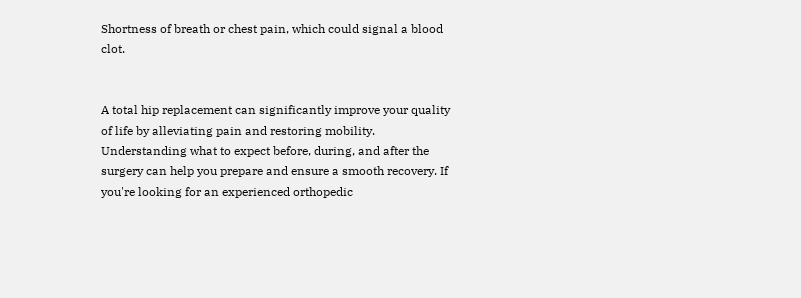Shortness of breath or chest pain, which could signal a blood clot.


A total hip replacement can significantly improve your quality of life by alleviating pain and restoring mobility. Understanding what to expect before, during, and after the surgery can help you prepare and ensure a smooth recovery. If you're looking for an experienced orthopedic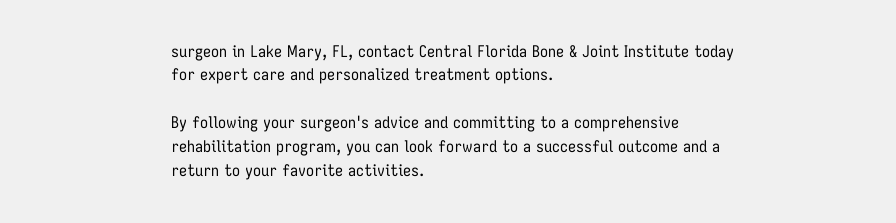surgeon in Lake Mary, FL, contact Central Florida Bone & Joint Institute today for expert care and personalized treatment options.

By following your surgeon's advice and committing to a comprehensive rehabilitation program, you can look forward to a successful outcome and a return to your favorite activities.